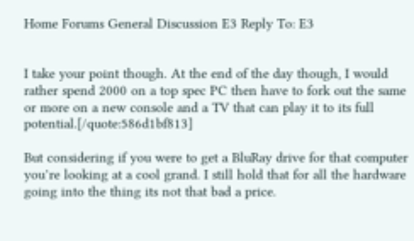Home Forums General Discussion E3 Reply To: E3


I take your point though. At the end of the day though, I would rather spend 2000 on a top spec PC then have to fork out the same or more on a new console and a TV that can play it to its full potential.[/quote:586d1bf813]

But considering if you were to get a BluRay drive for that computer you’re looking at a cool grand. I still hold that for all the hardware going into the thing its not that bad a price.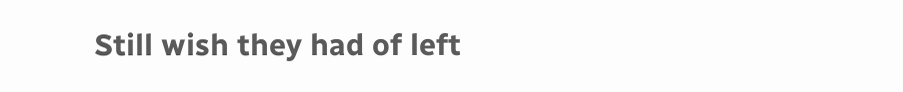Still wish they had of left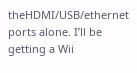theHDMI/USB/ethernet ports alone. I’ll be getting a Wii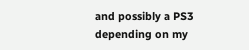and possibly a PS3 depending on my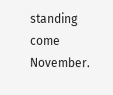standing come November.